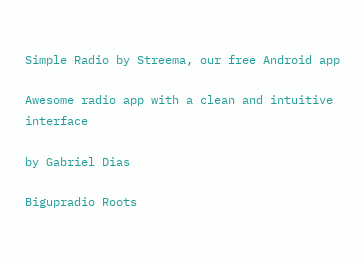Simple Radio by Streema, our free Android app

Awesome radio app with a clean and intuitive interface

by Gabriel Dias

Bigupradio Roots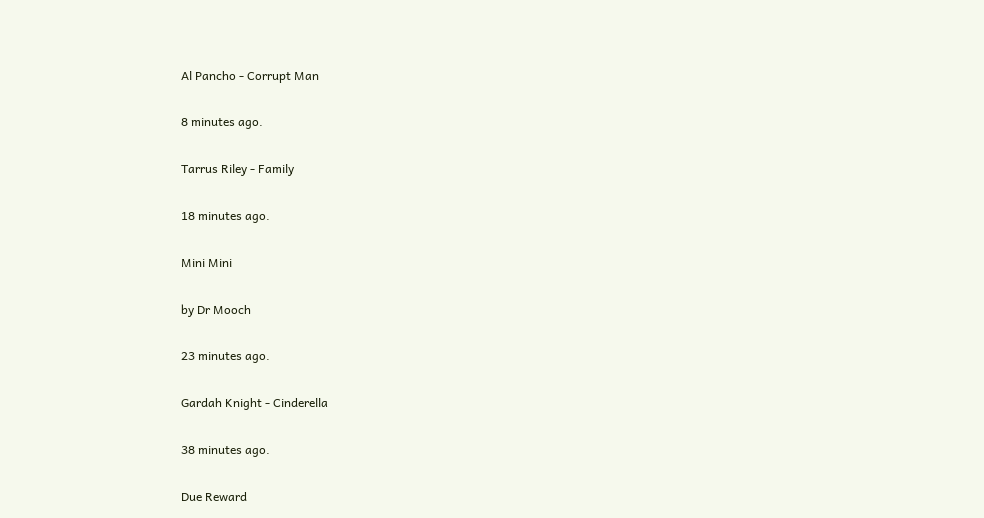Al Pancho - Corrupt Man

8 minutes ago.

Tarrus Riley - Family

18 minutes ago.

Mini Mini

by Dr Mooch

23 minutes ago.

Gardah Knight - Cinderella

38 minutes ago.

Due Reward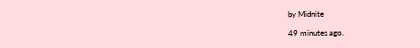by Midnite

49 minutes ago.